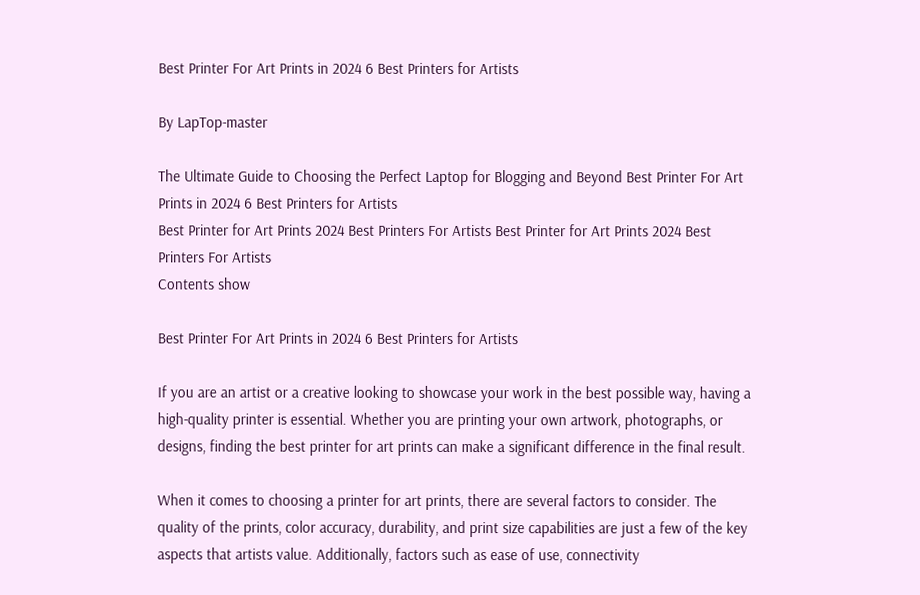Best Printer For Art Prints in 2024 6 Best Printers for Artists

By LapTop-master

The Ultimate Guide to Choosing the Perfect Laptop for Blogging and Beyond Best Printer For Art Prints in 2024 6 Best Printers for Artists
Best Printer for Art Prints 2024 Best Printers For Artists Best Printer for Art Prints 2024 Best Printers For Artists
Contents show

Best Printer For Art Prints in 2024 6 Best Printers for Artists

If you are an artist or a creative looking to showcase your work in the best possible way, having a high-quality printer is essential. Whether you are printing your own artwork, photographs, or designs, finding the best printer for art prints can make a significant difference in the final result.

When it comes to choosing a printer for art prints, there are several factors to consider. The quality of the prints, color accuracy, durability, and print size capabilities are just a few of the key aspects that artists value. Additionally, factors such as ease of use, connectivity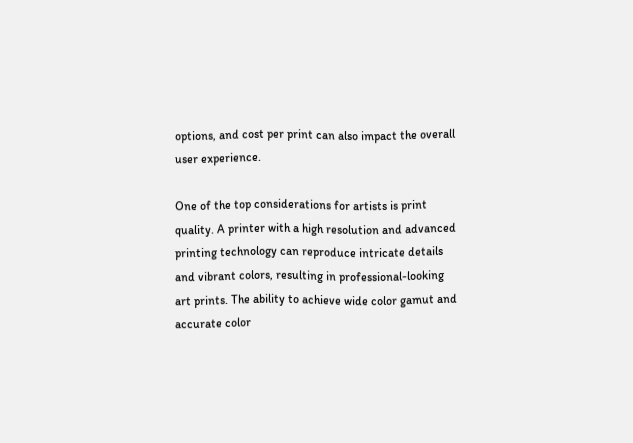options, and cost per print can also impact the overall user experience.

One of the top considerations for artists is print quality. A printer with a high resolution and advanced printing technology can reproduce intricate details and vibrant colors, resulting in professional-looking art prints. The ability to achieve wide color gamut and accurate color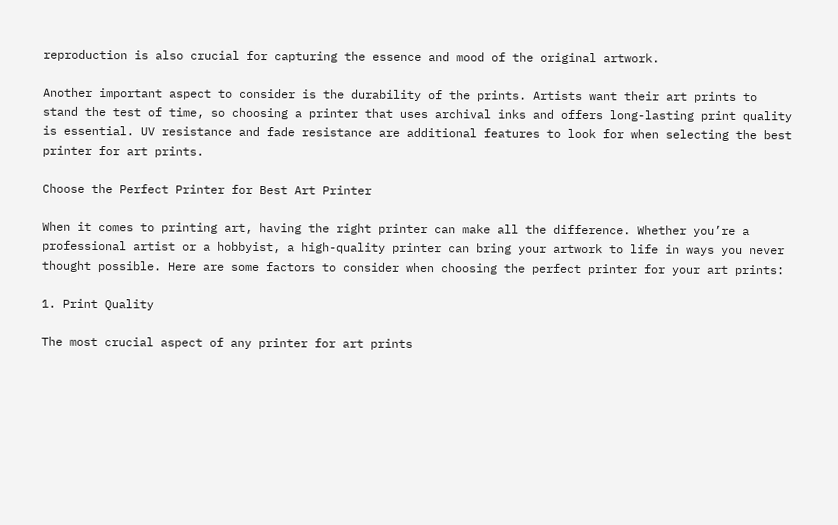reproduction is also crucial for capturing the essence and mood of the original artwork.

Another important aspect to consider is the durability of the prints. Artists want their art prints to stand the test of time, so choosing a printer that uses archival inks and offers long-lasting print quality is essential. UV resistance and fade resistance are additional features to look for when selecting the best printer for art prints.

Choose the Perfect Printer for Best Art Printer

When it comes to printing art, having the right printer can make all the difference. Whether you’re a professional artist or a hobbyist, a high-quality printer can bring your artwork to life in ways you never thought possible. Here are some factors to consider when choosing the perfect printer for your art prints:

1. Print Quality

The most crucial aspect of any printer for art prints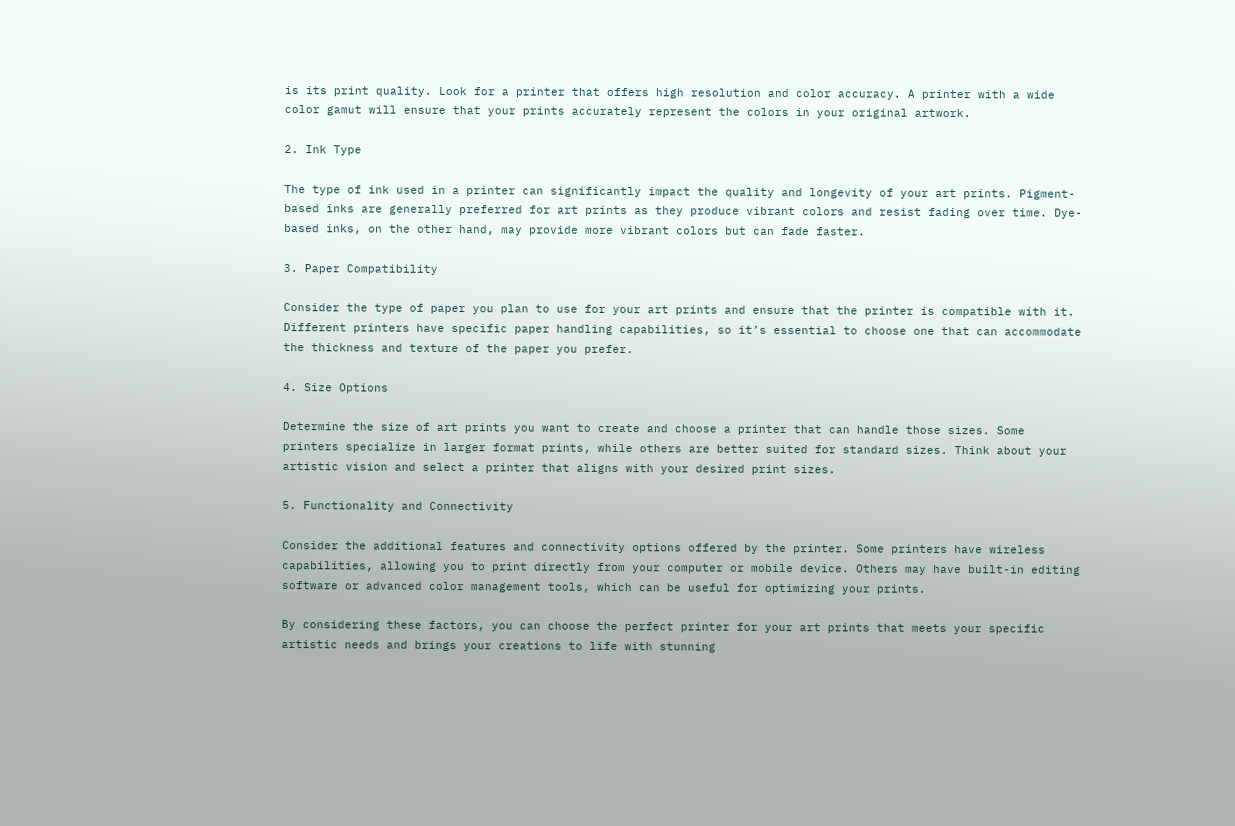is its print quality. Look for a printer that offers high resolution and color accuracy. A printer with a wide color gamut will ensure that your prints accurately represent the colors in your original artwork.

2. Ink Type

The type of ink used in a printer can significantly impact the quality and longevity of your art prints. Pigment-based inks are generally preferred for art prints as they produce vibrant colors and resist fading over time. Dye-based inks, on the other hand, may provide more vibrant colors but can fade faster.

3. Paper Compatibility

Consider the type of paper you plan to use for your art prints and ensure that the printer is compatible with it. Different printers have specific paper handling capabilities, so it’s essential to choose one that can accommodate the thickness and texture of the paper you prefer.

4. Size Options

Determine the size of art prints you want to create and choose a printer that can handle those sizes. Some printers specialize in larger format prints, while others are better suited for standard sizes. Think about your artistic vision and select a printer that aligns with your desired print sizes.

5. Functionality and Connectivity

Consider the additional features and connectivity options offered by the printer. Some printers have wireless capabilities, allowing you to print directly from your computer or mobile device. Others may have built-in editing software or advanced color management tools, which can be useful for optimizing your prints.

By considering these factors, you can choose the perfect printer for your art prints that meets your specific artistic needs and brings your creations to life with stunning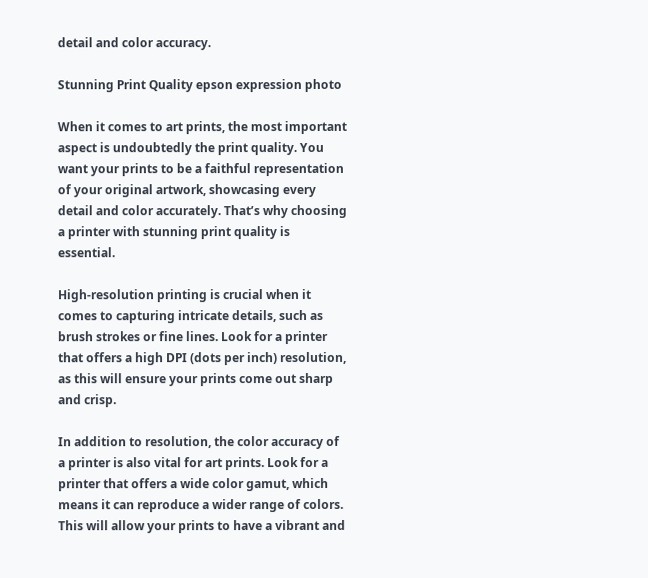detail and color accuracy.

Stunning Print Quality epson expression photo

When it comes to art prints, the most important aspect is undoubtedly the print quality. You want your prints to be a faithful representation of your original artwork, showcasing every detail and color accurately. That’s why choosing a printer with stunning print quality is essential.

High-resolution printing is crucial when it comes to capturing intricate details, such as brush strokes or fine lines. Look for a printer that offers a high DPI (dots per inch) resolution, as this will ensure your prints come out sharp and crisp.

In addition to resolution, the color accuracy of a printer is also vital for art prints. Look for a printer that offers a wide color gamut, which means it can reproduce a wider range of colors. This will allow your prints to have a vibrant and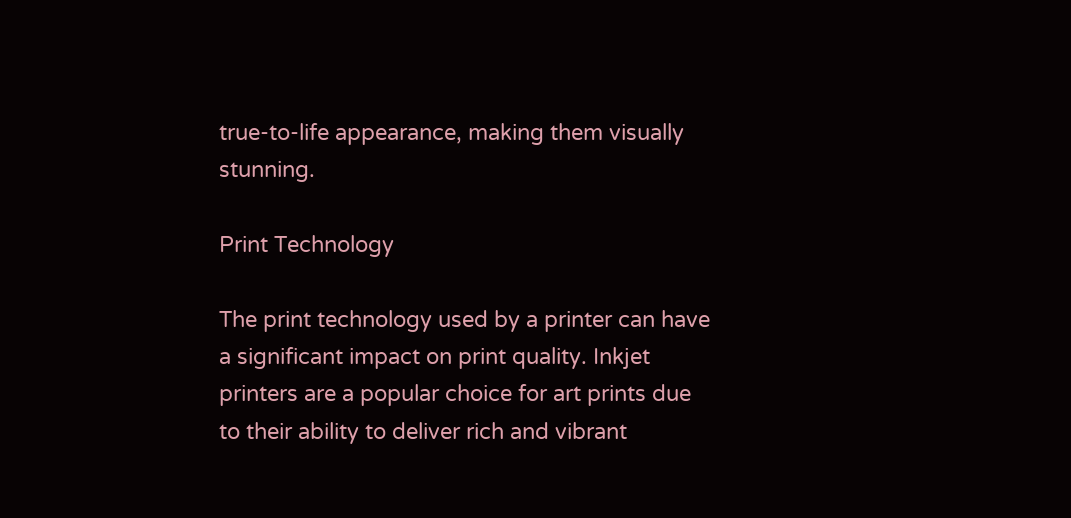true-to-life appearance, making them visually stunning.

Print Technology

The print technology used by a printer can have a significant impact on print quality. Inkjet printers are a popular choice for art prints due to their ability to deliver rich and vibrant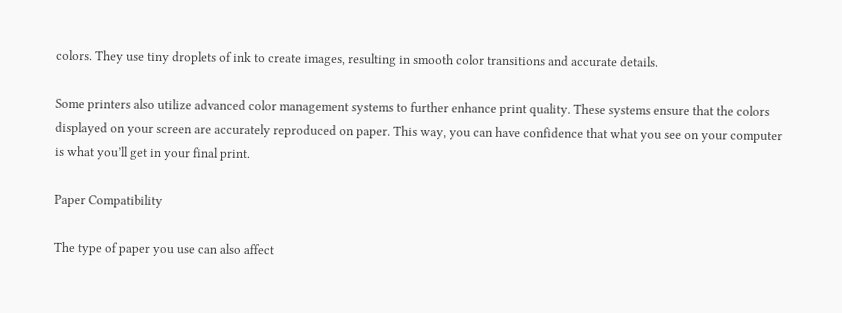colors. They use tiny droplets of ink to create images, resulting in smooth color transitions and accurate details.

Some printers also utilize advanced color management systems to further enhance print quality. These systems ensure that the colors displayed on your screen are accurately reproduced on paper. This way, you can have confidence that what you see on your computer is what you’ll get in your final print.

Paper Compatibility

The type of paper you use can also affect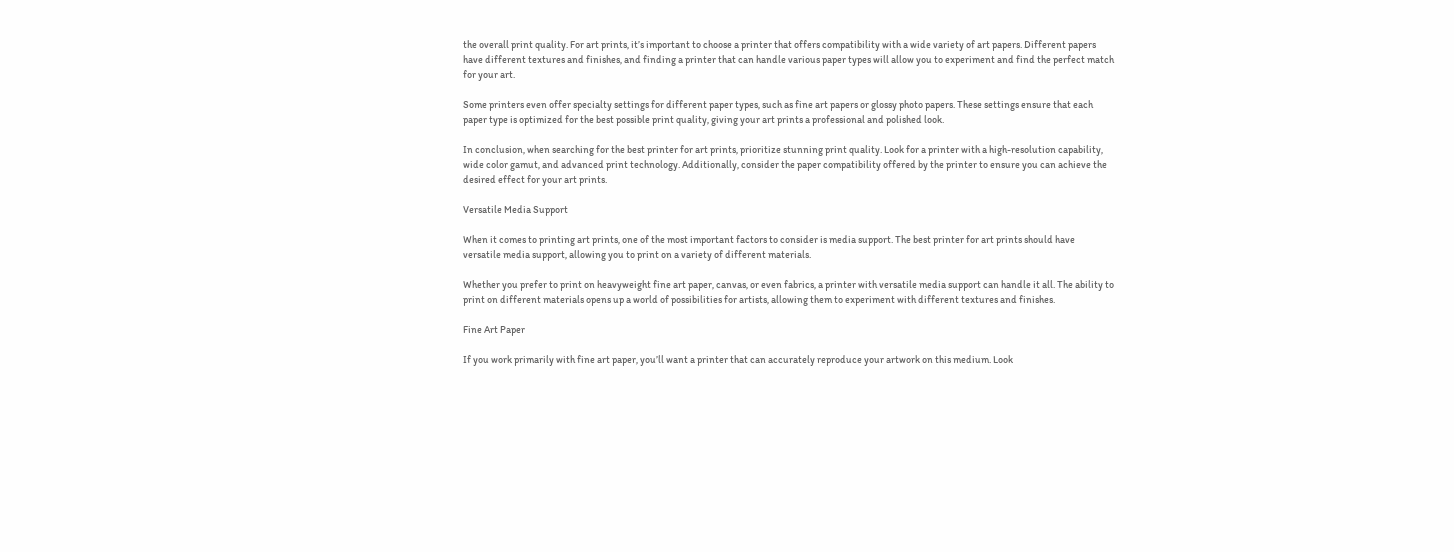the overall print quality. For art prints, it’s important to choose a printer that offers compatibility with a wide variety of art papers. Different papers have different textures and finishes, and finding a printer that can handle various paper types will allow you to experiment and find the perfect match for your art.

Some printers even offer specialty settings for different paper types, such as fine art papers or glossy photo papers. These settings ensure that each paper type is optimized for the best possible print quality, giving your art prints a professional and polished look.

In conclusion, when searching for the best printer for art prints, prioritize stunning print quality. Look for a printer with a high-resolution capability, wide color gamut, and advanced print technology. Additionally, consider the paper compatibility offered by the printer to ensure you can achieve the desired effect for your art prints.

Versatile Media Support

When it comes to printing art prints, one of the most important factors to consider is media support. The best printer for art prints should have versatile media support, allowing you to print on a variety of different materials.

Whether you prefer to print on heavyweight fine art paper, canvas, or even fabrics, a printer with versatile media support can handle it all. The ability to print on different materials opens up a world of possibilities for artists, allowing them to experiment with different textures and finishes.

Fine Art Paper

If you work primarily with fine art paper, you’ll want a printer that can accurately reproduce your artwork on this medium. Look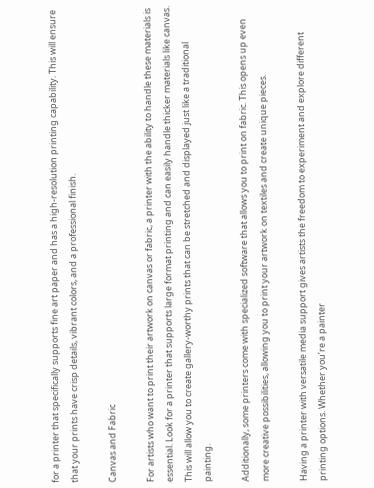for a printer that specifically supports fine art paper and has a high-resolution printing capability. This will ensure that your prints have crisp details, vibrant colors, and a professional finish.

Canvas and Fabric

For artists who want to print their artwork on canvas or fabric, a printer with the ability to handle these materials is essential. Look for a printer that supports large format printing and can easily handle thicker materials like canvas. This will allow you to create gallery-worthy prints that can be stretched and displayed just like a traditional painting.

Additionally, some printers come with specialized software that allows you to print on fabric. This opens up even more creative possibilities, allowing you to print your artwork on textiles and create unique pieces.

Having a printer with versatile media support gives artists the freedom to experiment and explore different printing options. Whether you’re a painter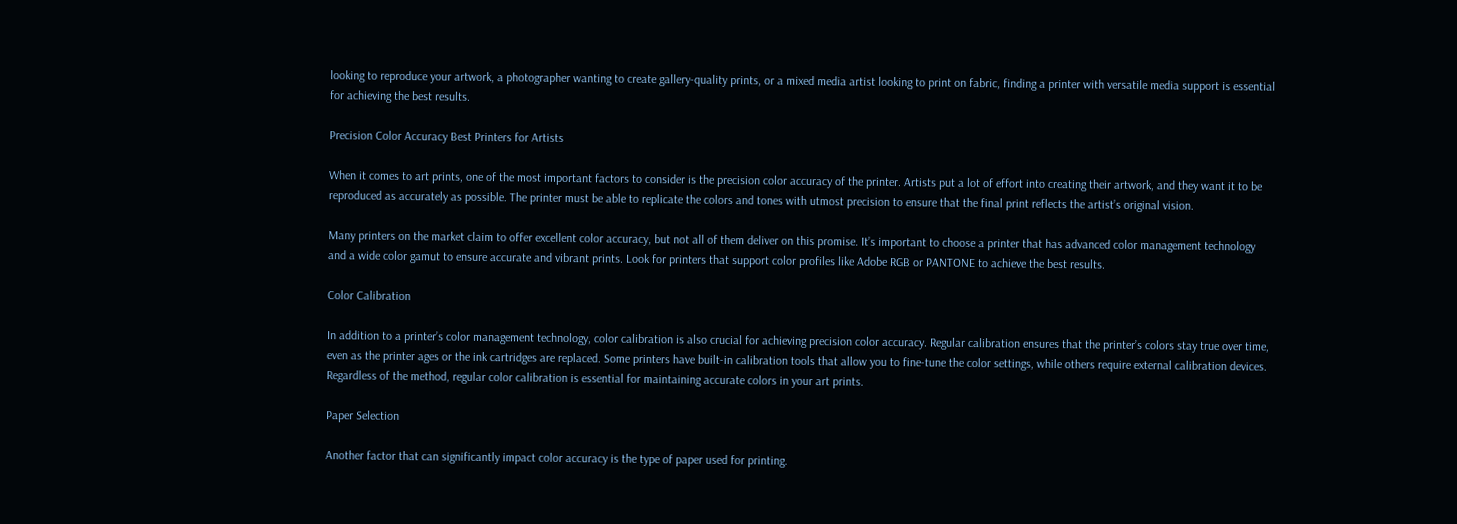looking to reproduce your artwork, a photographer wanting to create gallery-quality prints, or a mixed media artist looking to print on fabric, finding a printer with versatile media support is essential for achieving the best results.

Precision Color Accuracy Best Printers for Artists

When it comes to art prints, one of the most important factors to consider is the precision color accuracy of the printer. Artists put a lot of effort into creating their artwork, and they want it to be reproduced as accurately as possible. The printer must be able to replicate the colors and tones with utmost precision to ensure that the final print reflects the artist’s original vision.

Many printers on the market claim to offer excellent color accuracy, but not all of them deliver on this promise. It’s important to choose a printer that has advanced color management technology and a wide color gamut to ensure accurate and vibrant prints. Look for printers that support color profiles like Adobe RGB or PANTONE to achieve the best results.

Color Calibration

In addition to a printer’s color management technology, color calibration is also crucial for achieving precision color accuracy. Regular calibration ensures that the printer’s colors stay true over time, even as the printer ages or the ink cartridges are replaced. Some printers have built-in calibration tools that allow you to fine-tune the color settings, while others require external calibration devices. Regardless of the method, regular color calibration is essential for maintaining accurate colors in your art prints.

Paper Selection

Another factor that can significantly impact color accuracy is the type of paper used for printing.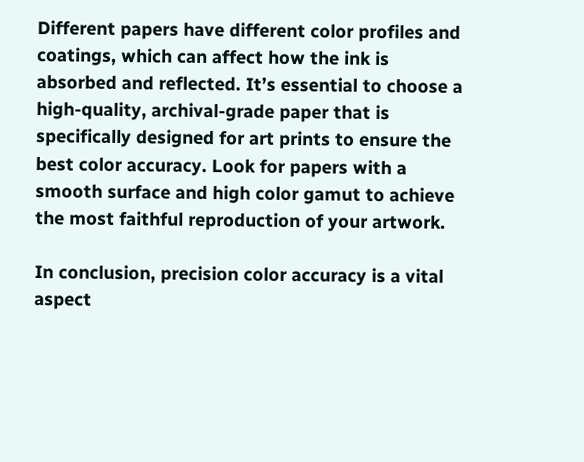Different papers have different color profiles and coatings, which can affect how the ink is absorbed and reflected. It’s essential to choose a high-quality, archival-grade paper that is specifically designed for art prints to ensure the best color accuracy. Look for papers with a smooth surface and high color gamut to achieve the most faithful reproduction of your artwork.

In conclusion, precision color accuracy is a vital aspect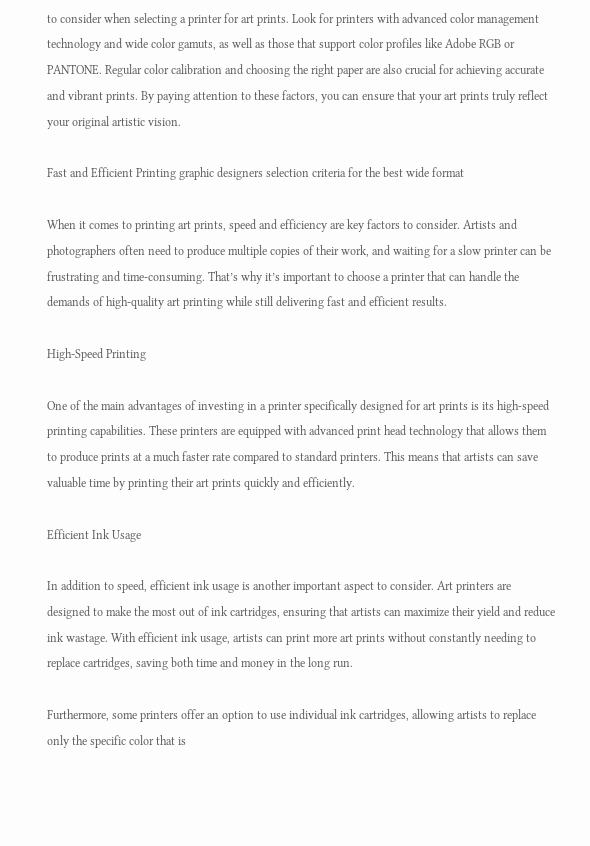to consider when selecting a printer for art prints. Look for printers with advanced color management technology and wide color gamuts, as well as those that support color profiles like Adobe RGB or PANTONE. Regular color calibration and choosing the right paper are also crucial for achieving accurate and vibrant prints. By paying attention to these factors, you can ensure that your art prints truly reflect your original artistic vision.

Fast and Efficient Printing graphic designers selection criteria for the best wide format

When it comes to printing art prints, speed and efficiency are key factors to consider. Artists and photographers often need to produce multiple copies of their work, and waiting for a slow printer can be frustrating and time-consuming. That’s why it’s important to choose a printer that can handle the demands of high-quality art printing while still delivering fast and efficient results.

High-Speed Printing

One of the main advantages of investing in a printer specifically designed for art prints is its high-speed printing capabilities. These printers are equipped with advanced print head technology that allows them to produce prints at a much faster rate compared to standard printers. This means that artists can save valuable time by printing their art prints quickly and efficiently.

Efficient Ink Usage

In addition to speed, efficient ink usage is another important aspect to consider. Art printers are designed to make the most out of ink cartridges, ensuring that artists can maximize their yield and reduce ink wastage. With efficient ink usage, artists can print more art prints without constantly needing to replace cartridges, saving both time and money in the long run.

Furthermore, some printers offer an option to use individual ink cartridges, allowing artists to replace only the specific color that is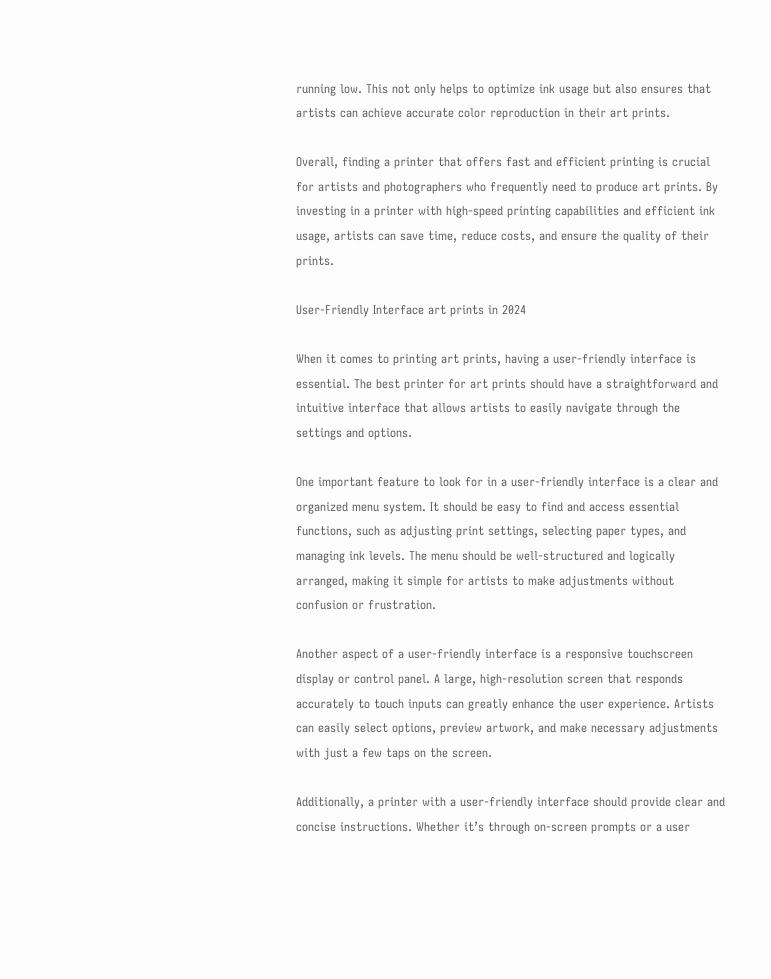running low. This not only helps to optimize ink usage but also ensures that artists can achieve accurate color reproduction in their art prints.

Overall, finding a printer that offers fast and efficient printing is crucial for artists and photographers who frequently need to produce art prints. By investing in a printer with high-speed printing capabilities and efficient ink usage, artists can save time, reduce costs, and ensure the quality of their prints.

User-Friendly Interface art prints in 2024

When it comes to printing art prints, having a user-friendly interface is essential. The best printer for art prints should have a straightforward and intuitive interface that allows artists to easily navigate through the settings and options.

One important feature to look for in a user-friendly interface is a clear and organized menu system. It should be easy to find and access essential functions, such as adjusting print settings, selecting paper types, and managing ink levels. The menu should be well-structured and logically arranged, making it simple for artists to make adjustments without confusion or frustration.

Another aspect of a user-friendly interface is a responsive touchscreen display or control panel. A large, high-resolution screen that responds accurately to touch inputs can greatly enhance the user experience. Artists can easily select options, preview artwork, and make necessary adjustments with just a few taps on the screen.

Additionally, a printer with a user-friendly interface should provide clear and concise instructions. Whether it’s through on-screen prompts or a user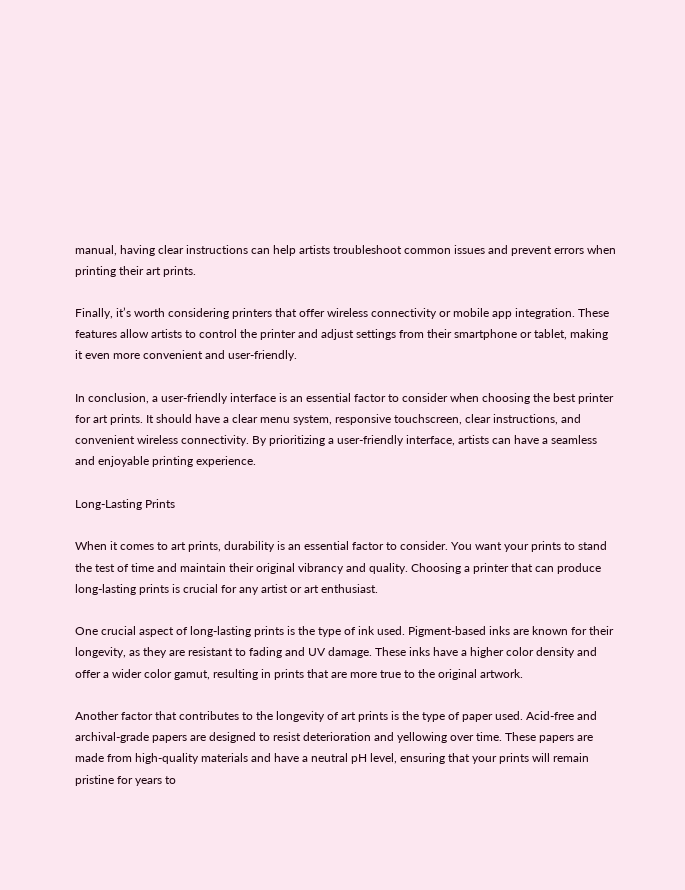manual, having clear instructions can help artists troubleshoot common issues and prevent errors when printing their art prints.

Finally, it’s worth considering printers that offer wireless connectivity or mobile app integration. These features allow artists to control the printer and adjust settings from their smartphone or tablet, making it even more convenient and user-friendly.

In conclusion, a user-friendly interface is an essential factor to consider when choosing the best printer for art prints. It should have a clear menu system, responsive touchscreen, clear instructions, and convenient wireless connectivity. By prioritizing a user-friendly interface, artists can have a seamless and enjoyable printing experience.

Long-Lasting Prints

When it comes to art prints, durability is an essential factor to consider. You want your prints to stand the test of time and maintain their original vibrancy and quality. Choosing a printer that can produce long-lasting prints is crucial for any artist or art enthusiast.

One crucial aspect of long-lasting prints is the type of ink used. Pigment-based inks are known for their longevity, as they are resistant to fading and UV damage. These inks have a higher color density and offer a wider color gamut, resulting in prints that are more true to the original artwork.

Another factor that contributes to the longevity of art prints is the type of paper used. Acid-free and archival-grade papers are designed to resist deterioration and yellowing over time. These papers are made from high-quality materials and have a neutral pH level, ensuring that your prints will remain pristine for years to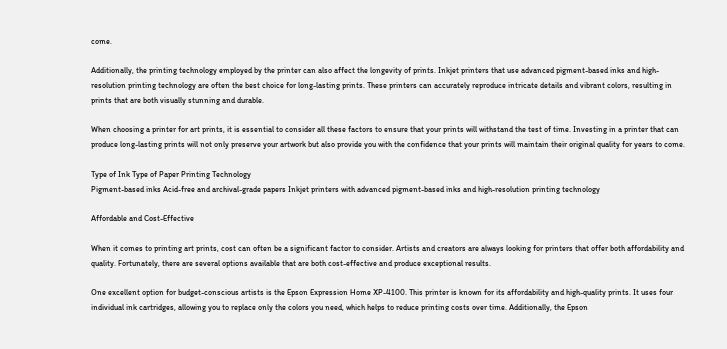come.

Additionally, the printing technology employed by the printer can also affect the longevity of prints. Inkjet printers that use advanced pigment-based inks and high-resolution printing technology are often the best choice for long-lasting prints. These printers can accurately reproduce intricate details and vibrant colors, resulting in prints that are both visually stunning and durable.

When choosing a printer for art prints, it is essential to consider all these factors to ensure that your prints will withstand the test of time. Investing in a printer that can produce long-lasting prints will not only preserve your artwork but also provide you with the confidence that your prints will maintain their original quality for years to come.

Type of Ink Type of Paper Printing Technology
Pigment-based inks Acid-free and archival-grade papers Inkjet printers with advanced pigment-based inks and high-resolution printing technology

Affordable and Cost-Effective

When it comes to printing art prints, cost can often be a significant factor to consider. Artists and creators are always looking for printers that offer both affordability and quality. Fortunately, there are several options available that are both cost-effective and produce exceptional results.

One excellent option for budget-conscious artists is the Epson Expression Home XP-4100. This printer is known for its affordability and high-quality prints. It uses four individual ink cartridges, allowing you to replace only the colors you need, which helps to reduce printing costs over time. Additionally, the Epson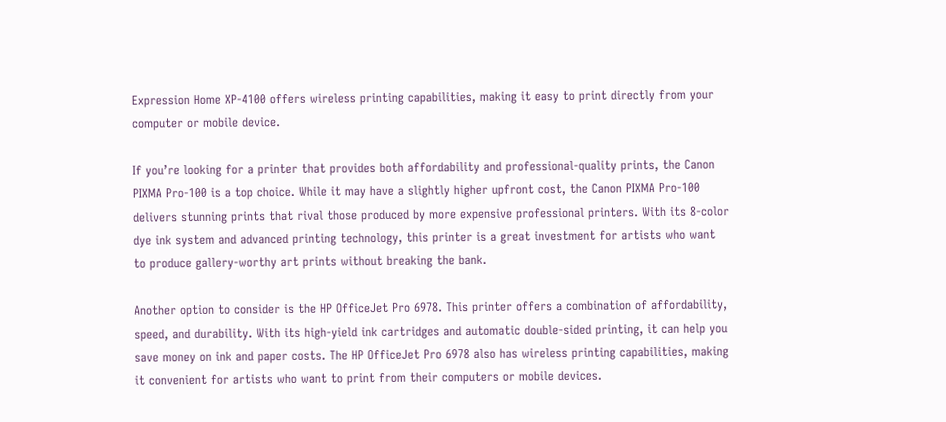Expression Home XP-4100 offers wireless printing capabilities, making it easy to print directly from your computer or mobile device.

If you’re looking for a printer that provides both affordability and professional-quality prints, the Canon PIXMA Pro-100 is a top choice. While it may have a slightly higher upfront cost, the Canon PIXMA Pro-100 delivers stunning prints that rival those produced by more expensive professional printers. With its 8-color dye ink system and advanced printing technology, this printer is a great investment for artists who want to produce gallery-worthy art prints without breaking the bank.

Another option to consider is the HP OfficeJet Pro 6978. This printer offers a combination of affordability, speed, and durability. With its high-yield ink cartridges and automatic double-sided printing, it can help you save money on ink and paper costs. The HP OfficeJet Pro 6978 also has wireless printing capabilities, making it convenient for artists who want to print from their computers or mobile devices.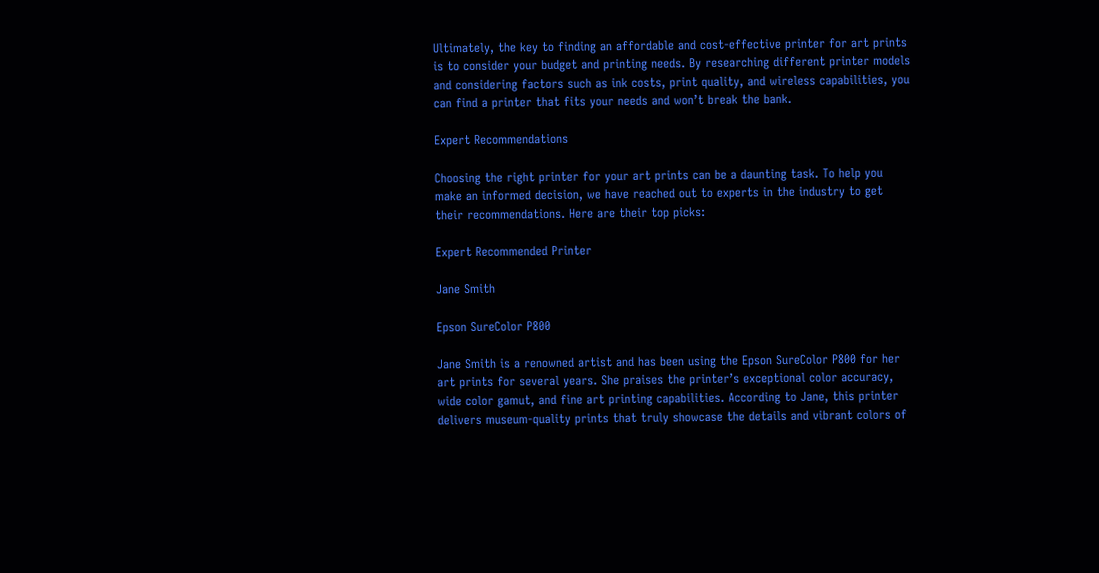Ultimately, the key to finding an affordable and cost-effective printer for art prints is to consider your budget and printing needs. By researching different printer models and considering factors such as ink costs, print quality, and wireless capabilities, you can find a printer that fits your needs and won’t break the bank.

Expert Recommendations

Choosing the right printer for your art prints can be a daunting task. To help you make an informed decision, we have reached out to experts in the industry to get their recommendations. Here are their top picks:

Expert Recommended Printer

Jane Smith

Epson SureColor P800

Jane Smith is a renowned artist and has been using the Epson SureColor P800 for her art prints for several years. She praises the printer’s exceptional color accuracy, wide color gamut, and fine art printing capabilities. According to Jane, this printer delivers museum-quality prints that truly showcase the details and vibrant colors of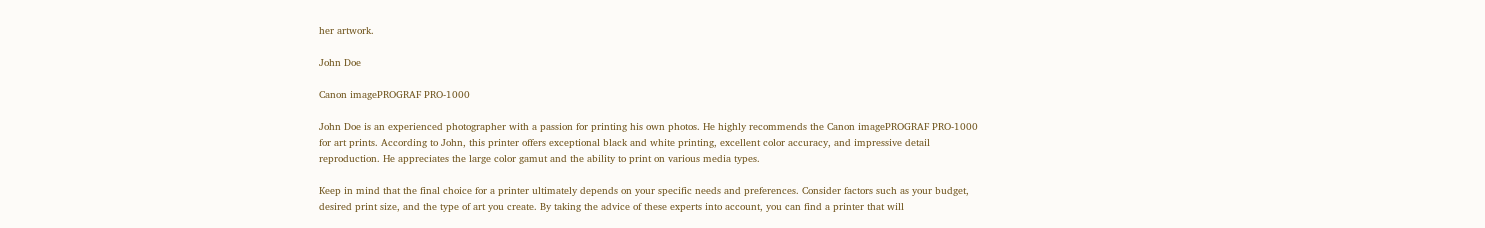her artwork.

John Doe

Canon imagePROGRAF PRO-1000

John Doe is an experienced photographer with a passion for printing his own photos. He highly recommends the Canon imagePROGRAF PRO-1000 for art prints. According to John, this printer offers exceptional black and white printing, excellent color accuracy, and impressive detail reproduction. He appreciates the large color gamut and the ability to print on various media types.

Keep in mind that the final choice for a printer ultimately depends on your specific needs and preferences. Consider factors such as your budget, desired print size, and the type of art you create. By taking the advice of these experts into account, you can find a printer that will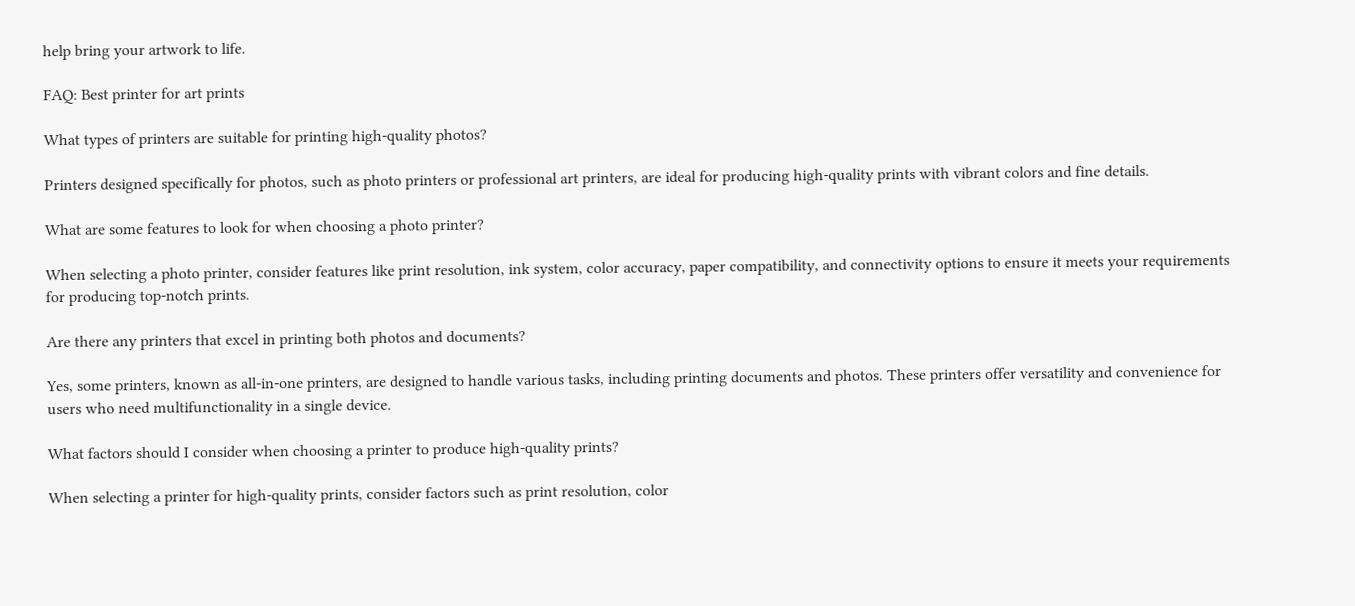help bring your artwork to life.

FAQ: Best printer for art prints

What types of printers are suitable for printing high-quality photos?

Printers designed specifically for photos, such as photo printers or professional art printers, are ideal for producing high-quality prints with vibrant colors and fine details.

What are some features to look for when choosing a photo printer?

When selecting a photo printer, consider features like print resolution, ink system, color accuracy, paper compatibility, and connectivity options to ensure it meets your requirements for producing top-notch prints.

Are there any printers that excel in printing both photos and documents?

Yes, some printers, known as all-in-one printers, are designed to handle various tasks, including printing documents and photos. These printers offer versatility and convenience for users who need multifunctionality in a single device.

What factors should I consider when choosing a printer to produce high-quality prints?

When selecting a printer for high-quality prints, consider factors such as print resolution, color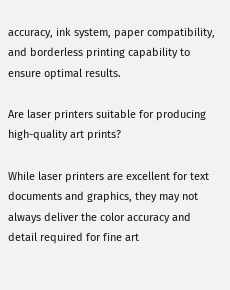accuracy, ink system, paper compatibility, and borderless printing capability to ensure optimal results.

Are laser printers suitable for producing high-quality art prints?

While laser printers are excellent for text documents and graphics, they may not always deliver the color accuracy and detail required for fine art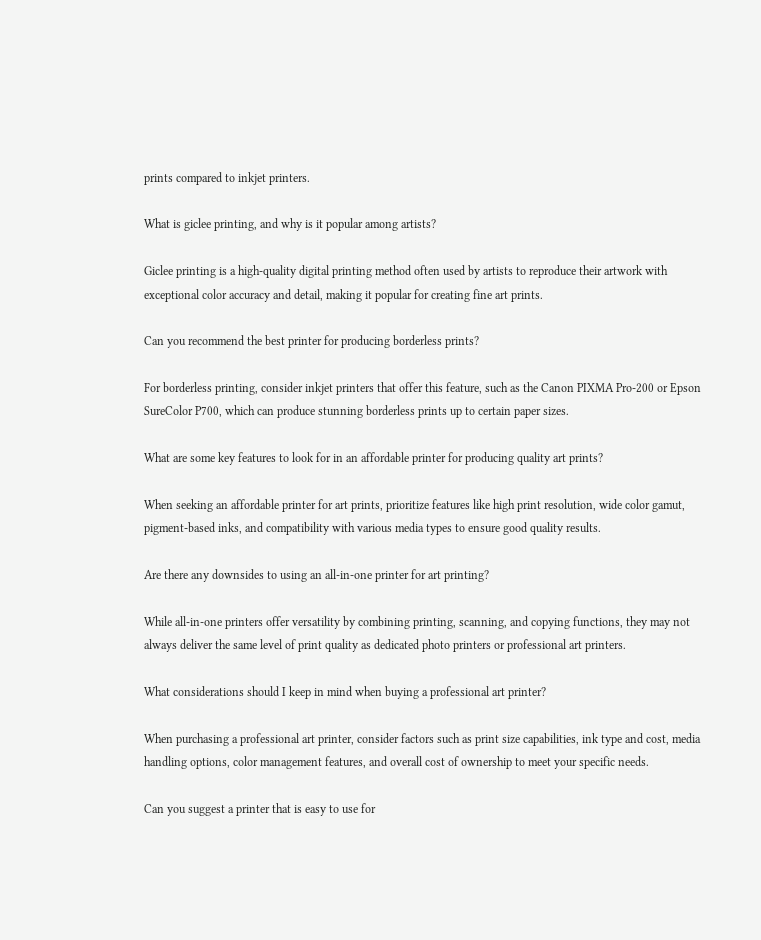prints compared to inkjet printers.

What is giclee printing, and why is it popular among artists?

Giclee printing is a high-quality digital printing method often used by artists to reproduce their artwork with exceptional color accuracy and detail, making it popular for creating fine art prints.

Can you recommend the best printer for producing borderless prints?

For borderless printing, consider inkjet printers that offer this feature, such as the Canon PIXMA Pro-200 or Epson SureColor P700, which can produce stunning borderless prints up to certain paper sizes.

What are some key features to look for in an affordable printer for producing quality art prints?

When seeking an affordable printer for art prints, prioritize features like high print resolution, wide color gamut, pigment-based inks, and compatibility with various media types to ensure good quality results.

Are there any downsides to using an all-in-one printer for art printing?

While all-in-one printers offer versatility by combining printing, scanning, and copying functions, they may not always deliver the same level of print quality as dedicated photo printers or professional art printers.

What considerations should I keep in mind when buying a professional art printer?

When purchasing a professional art printer, consider factors such as print size capabilities, ink type and cost, media handling options, color management features, and overall cost of ownership to meet your specific needs.

Can you suggest a printer that is easy to use for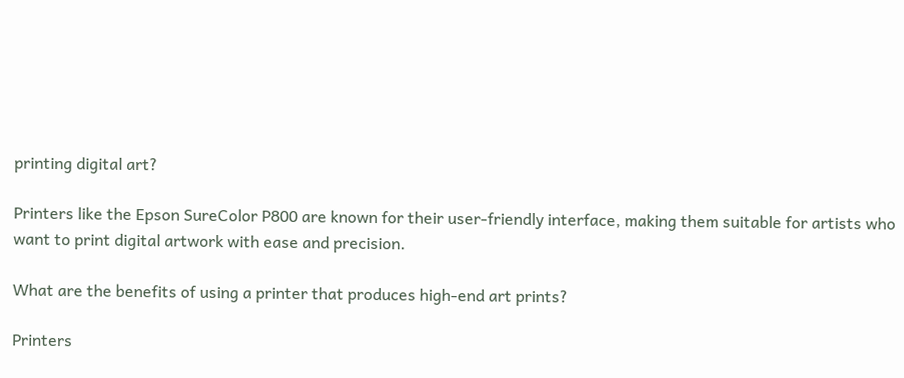printing digital art?

Printers like the Epson SureColor P800 are known for their user-friendly interface, making them suitable for artists who want to print digital artwork with ease and precision.

What are the benefits of using a printer that produces high-end art prints?

Printers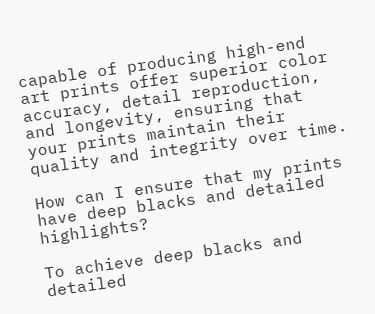capable of producing high-end art prints offer superior color accuracy, detail reproduction, and longevity, ensuring that your prints maintain their quality and integrity over time.

How can I ensure that my prints have deep blacks and detailed highlights?

To achieve deep blacks and detailed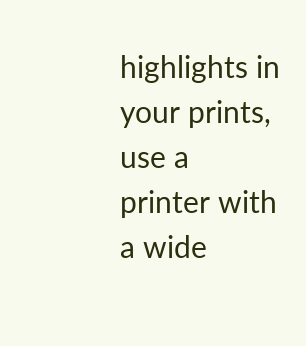highlights in your prints, use a printer with a wide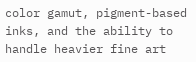color gamut, pigment-based inks, and the ability to handle heavier fine art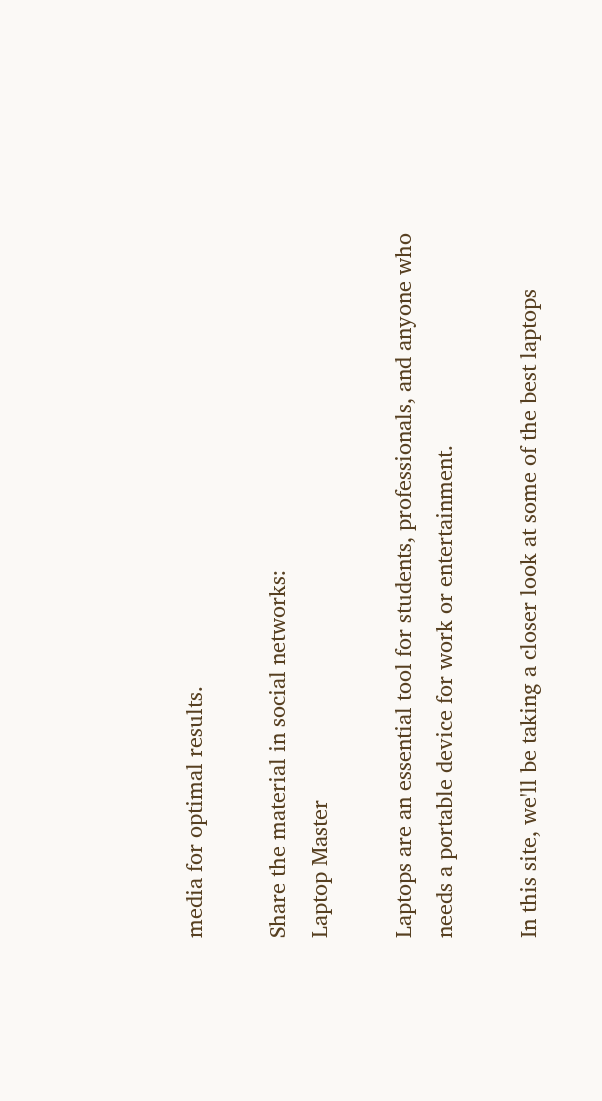media for optimal results.

Share the material in social networks:
Laptop Master

Laptops are an essential tool for students, professionals, and anyone who needs a portable device for work or entertainment.

In this site, we'll be taking a closer look at some of the best laptops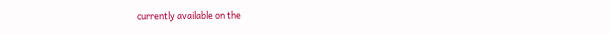currently available on the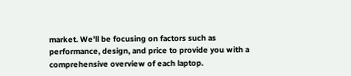market. We'll be focusing on factors such as performance, design, and price to provide you with a comprehensive overview of each laptop.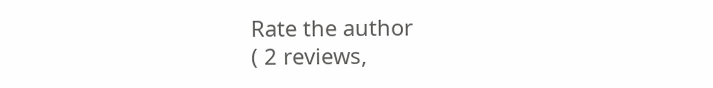Rate the author
( 2 reviews,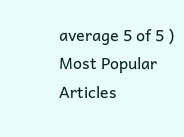average 5 of 5 )
Most Popular Articles